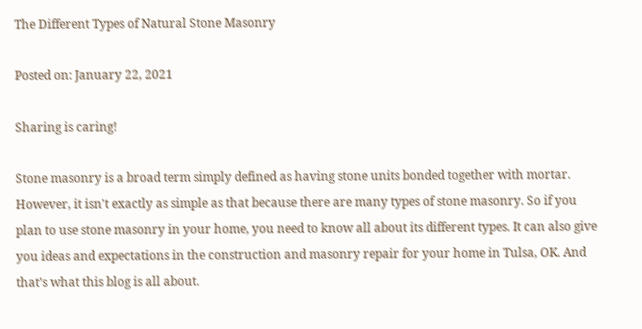The Different Types of Natural Stone Masonry

Posted on: January 22, 2021

Sharing is caring!

Stone masonry is a broad term simply defined as having stone units bonded together with mortar. However, it isn't exactly as simple as that because there are many types of stone masonry. So if you plan to use stone masonry in your home, you need to know all about its different types. It can also give you ideas and expectations in the construction and masonry repair for your home in Tulsa, OK. And that’s what this blog is all about.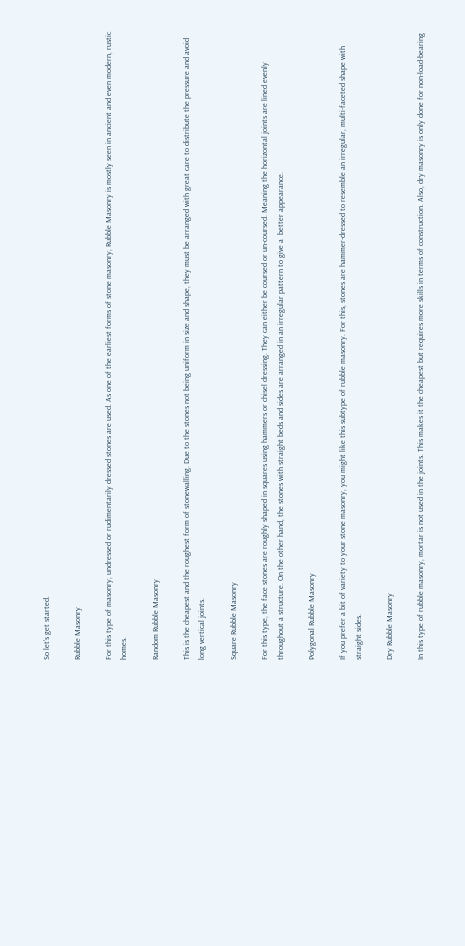So let’s get started.

Rubble Masonry

For this type of masonry, undressed or rudimentarily dressed stones are used. As one of the earliest forms of stone masonry, Rubble Masonry is mostly seen in ancient and even modern, rustic homes.

Random Rubble Masonry

This is the cheapest and the roughest form of stonewalling. Due to the stones not being uniform in size and shape, they must be arranged with great care to distribute the pressure and avoid long vertical joints.

Square Rubble Masonry

For this type, the face stones are roughly shaped in squares using hammers or chisel dressing. They can either be coursed or un-coursed. Meaning the horizontal joints are lined evenly throughout a structure. On the other hand, the stones with straight beds and sides are arranged in an irregular pattern to give a  better appearance.

Polygonal Rubble Masonry

If you prefer a bit of variety to your stone masonry, you might like this subtype of rubble masonry. For this, stones are hammer-dressed to resemble an irregular, multi-faceted shape with straight sides.

Dry Rubble Masonry

In this type of rubble masonry, mortar is not used in the joints. This makes it the cheapest but requires more skills in terms of construction. Also, dry masonry is only done for non-load-bearing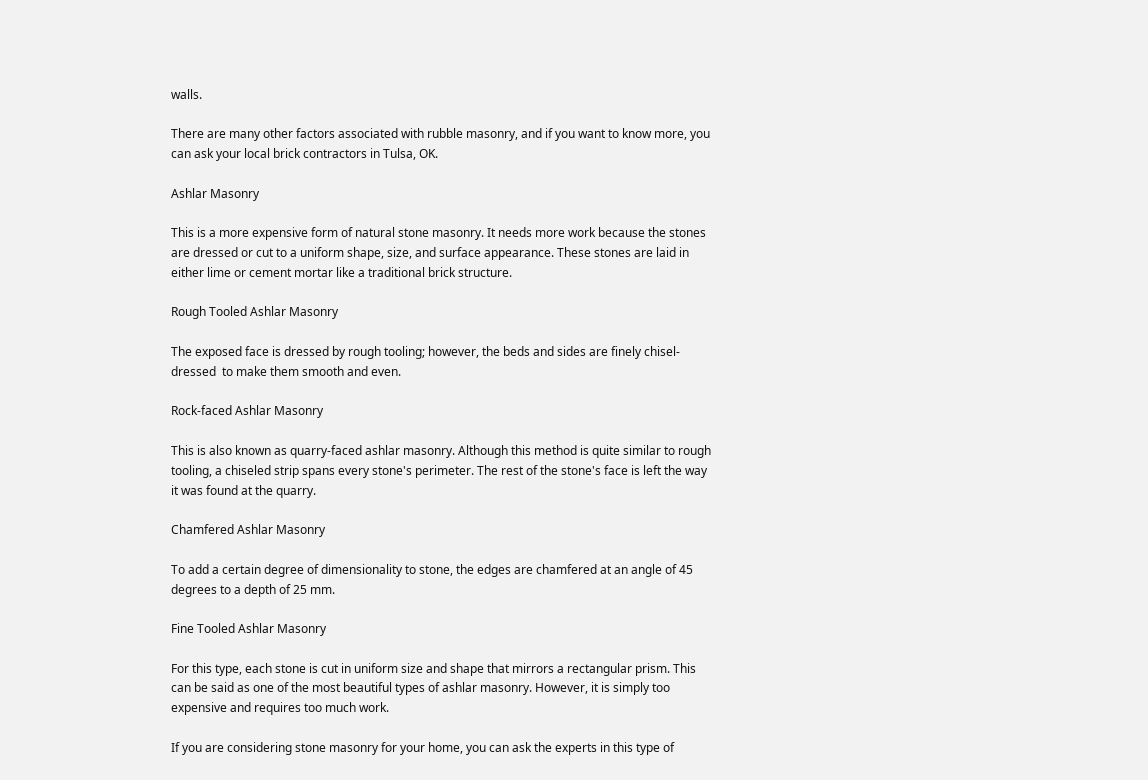walls.

There are many other factors associated with rubble masonry, and if you want to know more, you can ask your local brick contractors in Tulsa, OK.

Ashlar Masonry

This is a more expensive form of natural stone masonry. It needs more work because the stones are dressed or cut to a uniform shape, size, and surface appearance. These stones are laid in either lime or cement mortar like a traditional brick structure.

Rough Tooled Ashlar Masonry

The exposed face is dressed by rough tooling; however, the beds and sides are finely chisel-dressed  to make them smooth and even.

Rock-faced Ashlar Masonry

This is also known as quarry-faced ashlar masonry. Although this method is quite similar to rough tooling, a chiseled strip spans every stone's perimeter. The rest of the stone's face is left the way it was found at the quarry.

Chamfered Ashlar Masonry

To add a certain degree of dimensionality to stone, the edges are chamfered at an angle of 45 degrees to a depth of 25 mm.

Fine Tooled Ashlar Masonry

For this type, each stone is cut in uniform size and shape that mirrors a rectangular prism. This can be said as one of the most beautiful types of ashlar masonry. However, it is simply too expensive and requires too much work.

If you are considering stone masonry for your home, you can ask the experts in this type of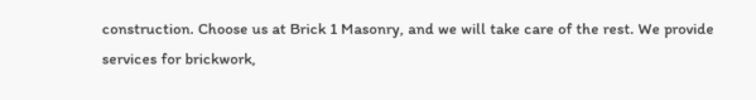construction. Choose us at Brick 1 Masonry, and we will take care of the rest. We provide services for brickwork,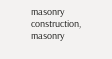masonry construction, masonry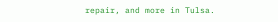repair, and more in Tulsa.